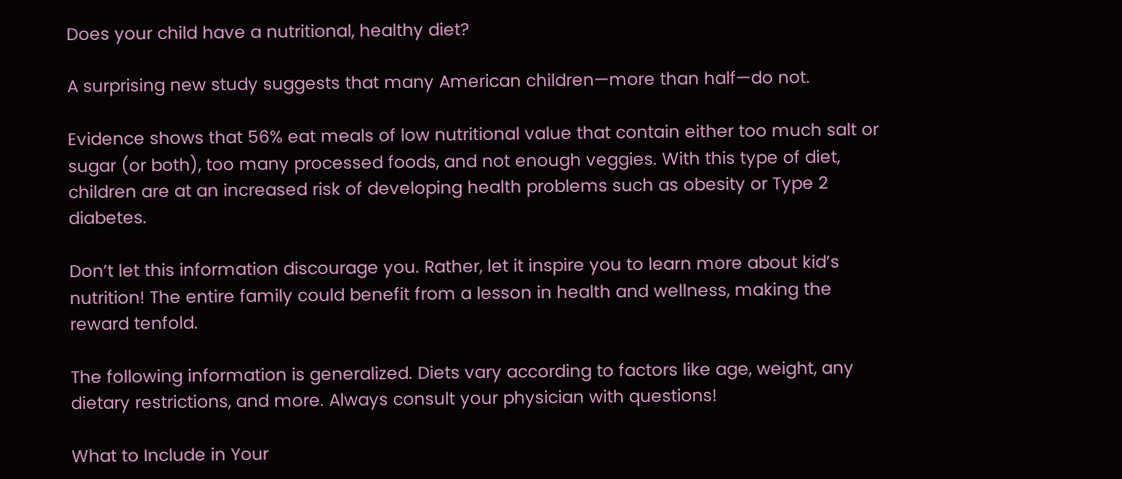Does your child have a nutritional, healthy diet?

A surprising new study suggests that many American children—more than half—do not.

Evidence shows that 56% eat meals of low nutritional value that contain either too much salt or sugar (or both), too many processed foods, and not enough veggies. With this type of diet, children are at an increased risk of developing health problems such as obesity or Type 2 diabetes.

Don’t let this information discourage you. Rather, let it inspire you to learn more about kid’s nutrition! The entire family could benefit from a lesson in health and wellness, making the reward tenfold.

The following information is generalized. Diets vary according to factors like age, weight, any dietary restrictions, and more. Always consult your physician with questions!

What to Include in Your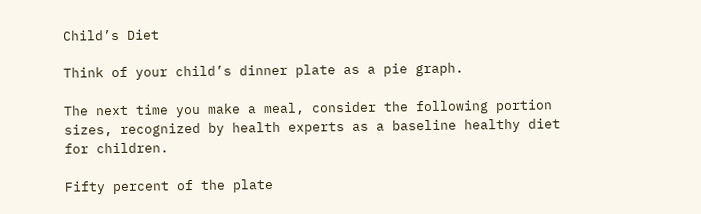Child’s Diet

Think of your child’s dinner plate as a pie graph.

The next time you make a meal, consider the following portion sizes, recognized by health experts as a baseline healthy diet for children.

Fifty percent of the plate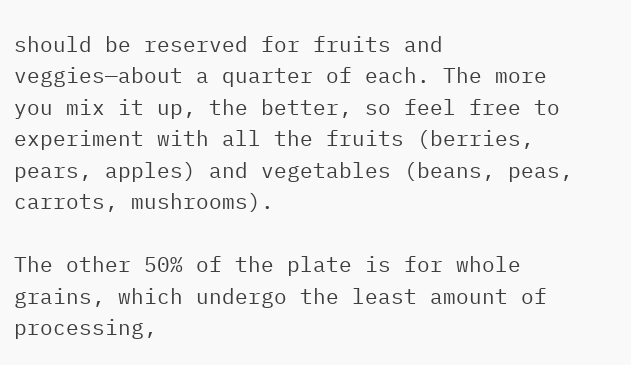should be reserved for fruits and veggies—about a quarter of each. The more you mix it up, the better, so feel free to experiment with all the fruits (berries, pears, apples) and vegetables (beans, peas, carrots, mushrooms).

The other 50% of the plate is for whole grains, which undergo the least amount of processing,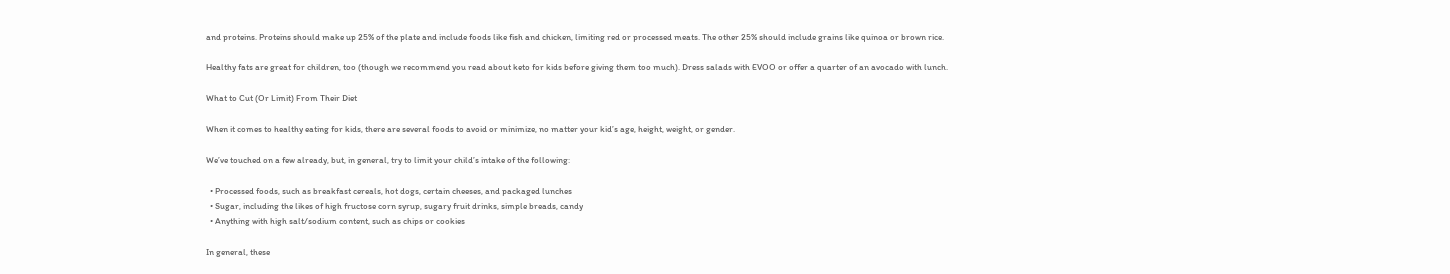and proteins. Proteins should make up 25% of the plate and include foods like fish and chicken, limiting red or processed meats. The other 25% should include grains like quinoa or brown rice.

Healthy fats are great for children, too (though we recommend you read about keto for kids before giving them too much). Dress salads with EVOO or offer a quarter of an avocado with lunch.

What to Cut (Or Limit) From Their Diet

When it comes to healthy eating for kids, there are several foods to avoid or minimize, no matter your kid’s age, height, weight, or gender.

We’ve touched on a few already, but, in general, try to limit your child’s intake of the following:

  • Processed foods, such as breakfast cereals, hot dogs, certain cheeses, and packaged lunches
  • Sugar, including the likes of high fructose corn syrup, sugary fruit drinks, simple breads, candy
  • Anything with high salt/sodium content, such as chips or cookies

In general, these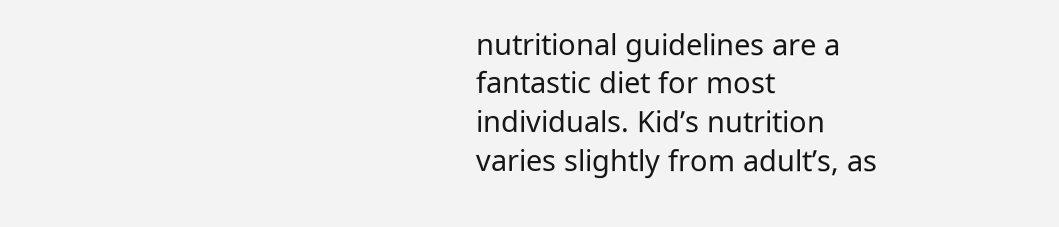nutritional guidelines are a fantastic diet for most individuals. Kid’s nutrition varies slightly from adult’s, as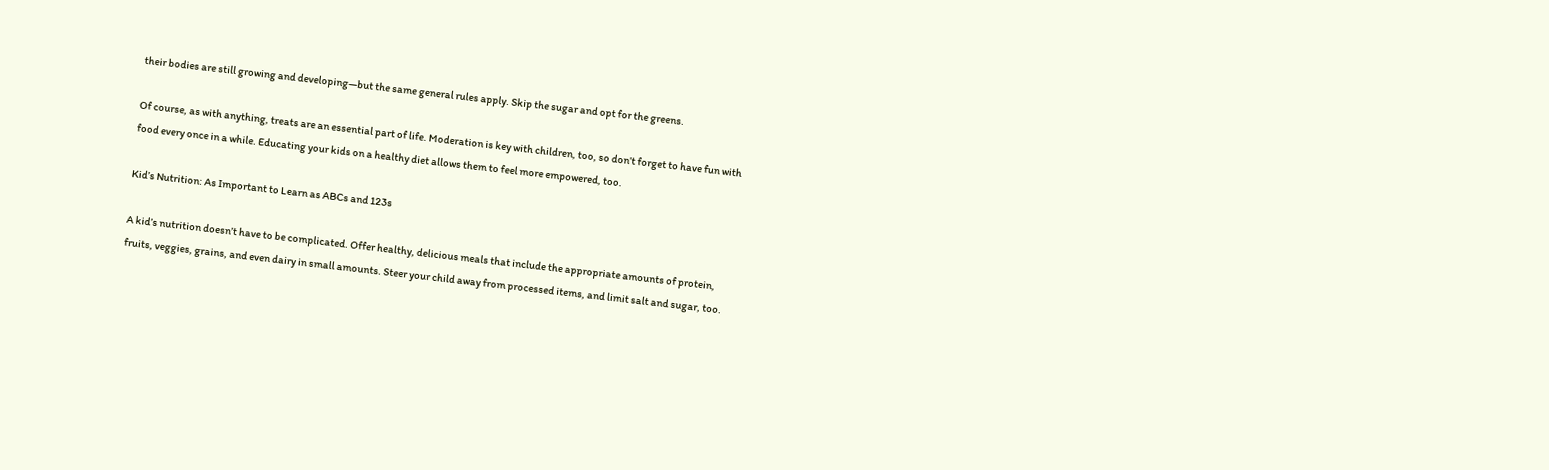their bodies are still growing and developing—but the same general rules apply. Skip the sugar and opt for the greens.

Of course, as with anything, treats are an essential part of life. Moderation is key with children, too, so don’t forget to have fun with food every once in a while. Educating your kids on a healthy diet allows them to feel more empowered, too.

Kid’s Nutrition: As Important to Learn as ABCs and 123s

A kid’s nutrition doesn’t have to be complicated. Offer healthy, delicious meals that include the appropriate amounts of protein, fruits, veggies, grains, and even dairy in small amounts. Steer your child away from processed items, and limit salt and sugar, too.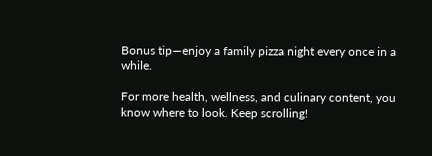Bonus tip—enjoy a family pizza night every once in a while.

For more health, wellness, and culinary content, you know where to look. Keep scrolling!